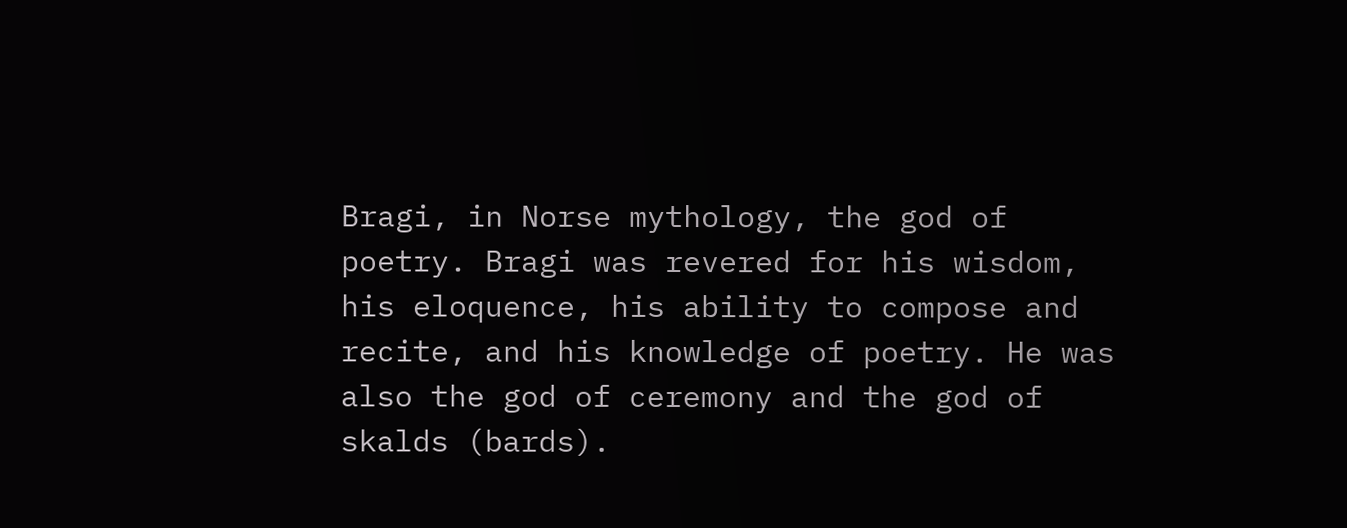Bragi, in Norse mythology, the god of poetry. Bragi was revered for his wisdom, his eloquence, his ability to compose and recite, and his knowledge of poetry. He was also the god of ceremony and the god of skalds (bards).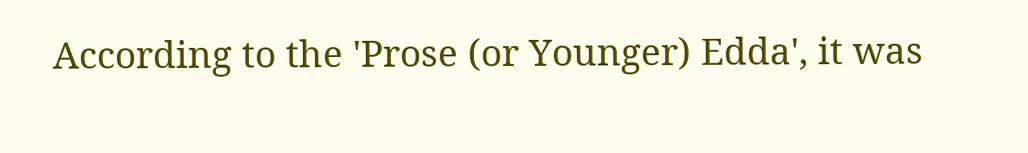According to the 'Prose (or Younger) Edda', it was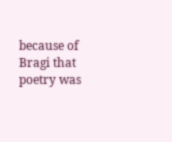because of Bragi that poetry was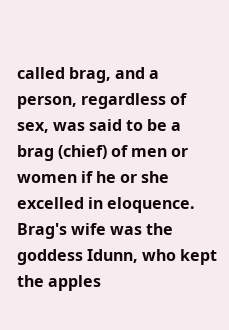called brag, and a person, regardless of sex, was said to be a brag (chief) of men or women if he or she excelled in eloquence.
Brag's wife was the goddess Idunn, who kept the apples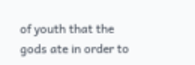of youth that the gods ate in order to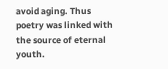avoid aging. Thus poetry was linked with the source of eternal youth.